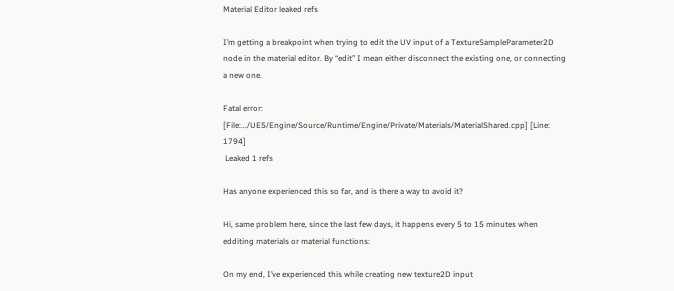Material Editor leaked refs

I’m getting a breakpoint when trying to edit the UV input of a TextureSampleParameter2D node in the material editor. By “edit” I mean either disconnect the existing one, or connecting a new one.

Fatal error: [File:.../UE5/Engine/Source/Runtime/Engine/Private/Materials/MaterialShared.cpp] [Line: 1794]
 Leaked 1 refs

Has anyone experienced this so far, and is there a way to avoid it?

Hi, same problem here, since the last few days, it happens every 5 to 15 minutes when edditing materials or material functions:

On my end, I’ve experienced this while creating new texture2D input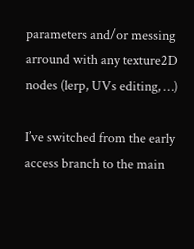parameters and/or messing arround with any texture2D nodes (lerp, UVs editing, …)

I’ve switched from the early access branch to the main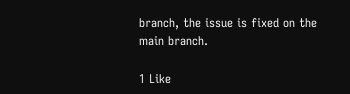branch, the issue is fixed on the main branch.

1 Like